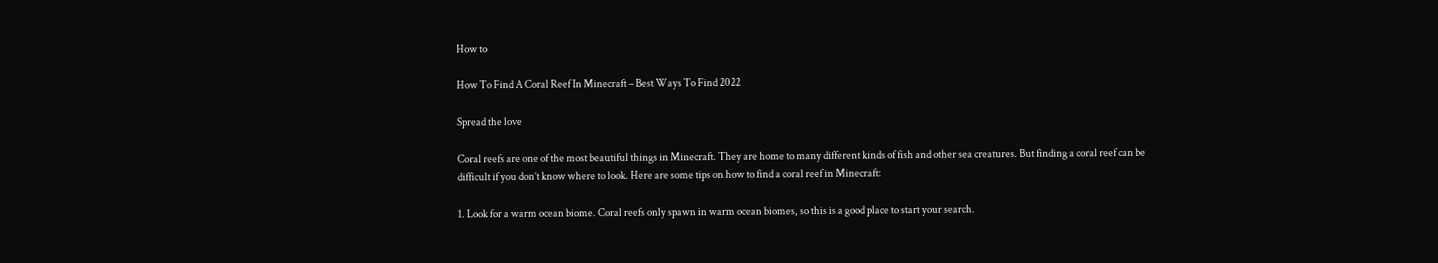How to

How To Find A Coral Reef In Minecraft – Best Ways To Find 2022

Spread the love

Coral reefs are one of the most beautiful things in Minecraft. They are home to many different kinds of fish and other sea creatures. But finding a coral reef can be difficult if you don’t know where to look. Here are some tips on how to find a coral reef in Minecraft:

1. Look for a warm ocean biome. Coral reefs only spawn in warm ocean biomes, so this is a good place to start your search.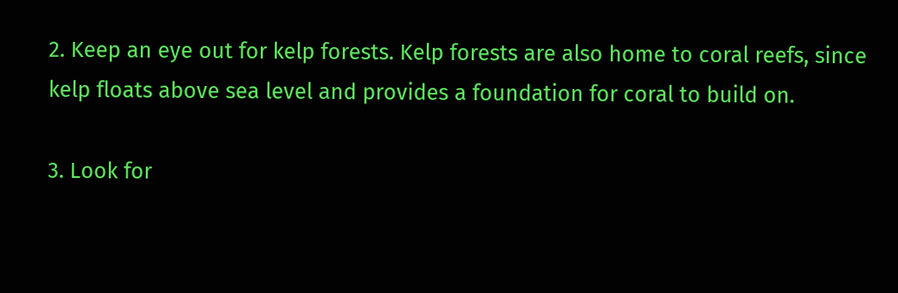2. Keep an eye out for kelp forests. Kelp forests are also home to coral reefs, since kelp floats above sea level and provides a foundation for coral to build on.

3. Look for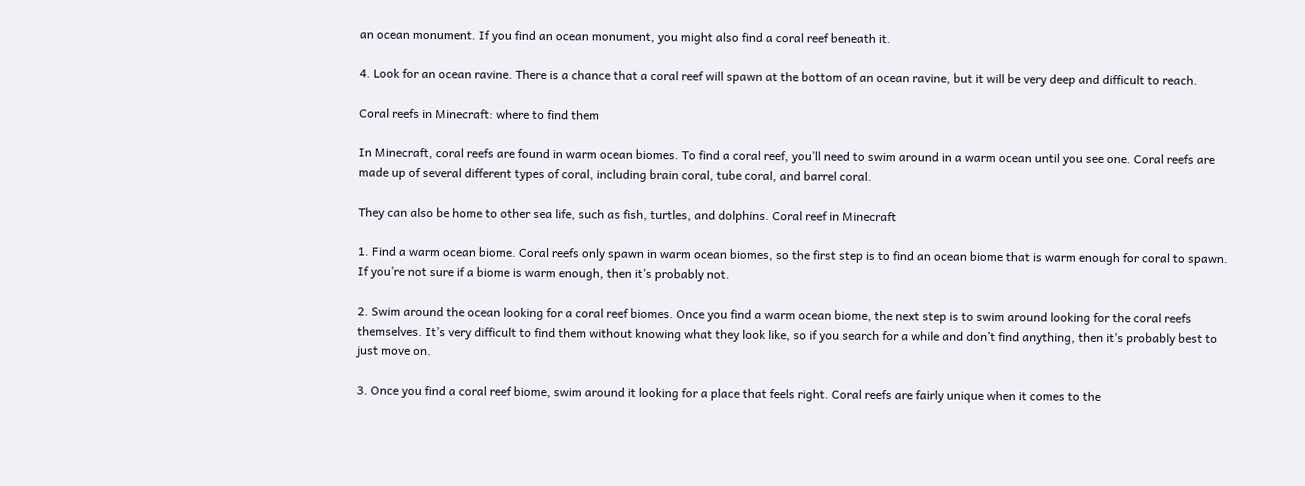an ocean monument. If you find an ocean monument, you might also find a coral reef beneath it.

4. Look for an ocean ravine. There is a chance that a coral reef will spawn at the bottom of an ocean ravine, but it will be very deep and difficult to reach.

Coral reefs in Minecraft: where to find them

In Minecraft, coral reefs are found in warm ocean biomes. To find a coral reef, you’ll need to swim around in a warm ocean until you see one. Coral reefs are made up of several different types of coral, including brain coral, tube coral, and barrel coral.

They can also be home to other sea life, such as fish, turtles, and dolphins. Coral reef in Minecraft

1. Find a warm ocean biome. Coral reefs only spawn in warm ocean biomes, so the first step is to find an ocean biome that is warm enough for coral to spawn. If you’re not sure if a biome is warm enough, then it’s probably not.

2. Swim around the ocean looking for a coral reef biomes. Once you find a warm ocean biome, the next step is to swim around looking for the coral reefs themselves. It’s very difficult to find them without knowing what they look like, so if you search for a while and don’t find anything, then it’s probably best to just move on.

3. Once you find a coral reef biome, swim around it looking for a place that feels right. Coral reefs are fairly unique when it comes to the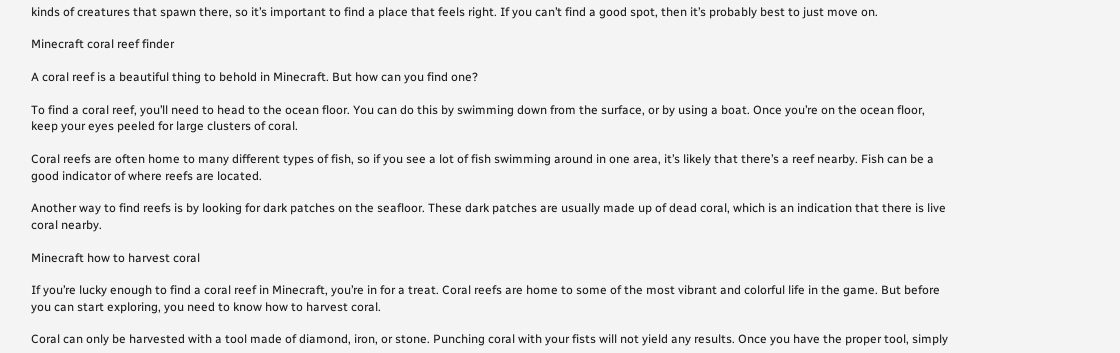kinds of creatures that spawn there, so it’s important to find a place that feels right. If you can’t find a good spot, then it’s probably best to just move on.

Minecraft coral reef finder

A coral reef is a beautiful thing to behold in Minecraft. But how can you find one?

To find a coral reef, you’ll need to head to the ocean floor. You can do this by swimming down from the surface, or by using a boat. Once you’re on the ocean floor, keep your eyes peeled for large clusters of coral.

Coral reefs are often home to many different types of fish, so if you see a lot of fish swimming around in one area, it’s likely that there’s a reef nearby. Fish can be a good indicator of where reefs are located.

Another way to find reefs is by looking for dark patches on the seafloor. These dark patches are usually made up of dead coral, which is an indication that there is live coral nearby.

Minecraft how to harvest coral

If you’re lucky enough to find a coral reef in Minecraft, you’re in for a treat. Coral reefs are home to some of the most vibrant and colorful life in the game. But before you can start exploring, you need to know how to harvest coral.

Coral can only be harvested with a tool made of diamond, iron, or stone. Punching coral with your fists will not yield any results. Once you have the proper tool, simply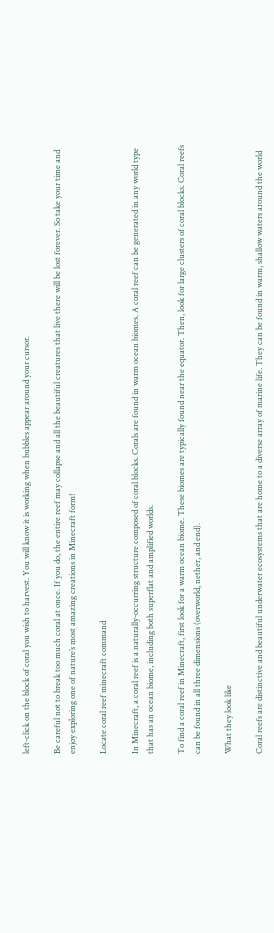left-click on the block of coral you wish to harvest. You will know it is working when bubbles appear around your cursor.

Be careful not to break too much coral at once. If you do, the entire reef may collapse and all the beautiful creatures that live there will be lost forever. So take your time and enjoy exploring one of nature’s most amazing creations in Minecraft form!

Locate coral reef minecraft command

In Minecraft, a coral reef is a naturally-occurring structure composed of coral blocks. Corals are found in warm ocean biomes. A coral reef can be generated in any world type that has an ocean biome, including both superflat and amplified worlds.

To find a coral reef in Minecraft, first look for a warm ocean biome. These biomes are typically found near the equator. Then, look for large clusters of coral blocks. Coral reefs can be found in all three dimensions (overworld, nether, and end).

What they look like

Coral reefs are distinctive and beautiful underwater ecosystems that are home to a diverse array of marine life. They can be found in warm, shallow waters around the world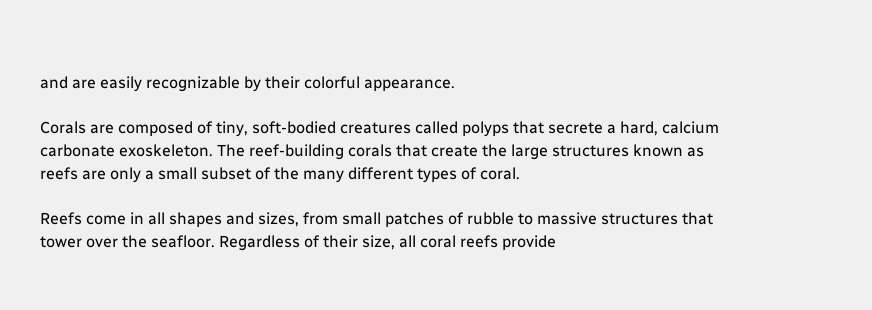and are easily recognizable by their colorful appearance.

Corals are composed of tiny, soft-bodied creatures called polyps that secrete a hard, calcium carbonate exoskeleton. The reef-building corals that create the large structures known as reefs are only a small subset of the many different types of coral.

Reefs come in all shapes and sizes, from small patches of rubble to massive structures that tower over the seafloor. Regardless of their size, all coral reefs provide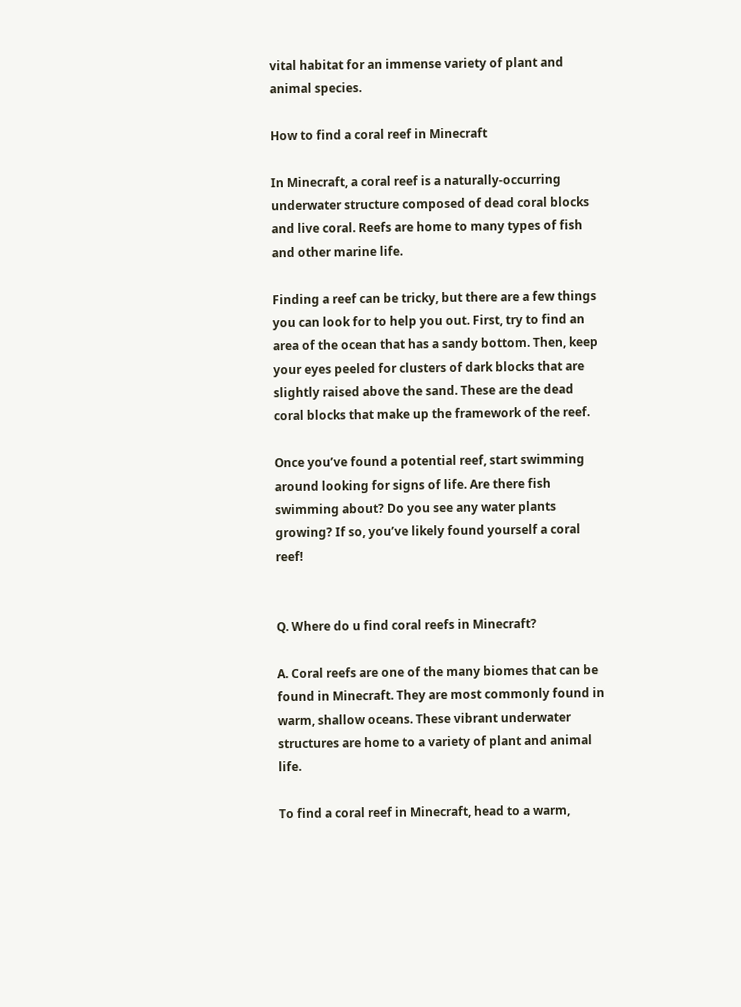vital habitat for an immense variety of plant and animal species.

How to find a coral reef in Minecraft

In Minecraft, a coral reef is a naturally-occurring underwater structure composed of dead coral blocks and live coral. Reefs are home to many types of fish and other marine life.

Finding a reef can be tricky, but there are a few things you can look for to help you out. First, try to find an area of the ocean that has a sandy bottom. Then, keep your eyes peeled for clusters of dark blocks that are slightly raised above the sand. These are the dead coral blocks that make up the framework of the reef.

Once you’ve found a potential reef, start swimming around looking for signs of life. Are there fish swimming about? Do you see any water plants growing? If so, you’ve likely found yourself a coral reef!


Q. Where do u find coral reefs in Minecraft?

A. Coral reefs are one of the many biomes that can be found in Minecraft. They are most commonly found in warm, shallow oceans. These vibrant underwater structures are home to a variety of plant and animal life.

To find a coral reef in Minecraft, head to a warm,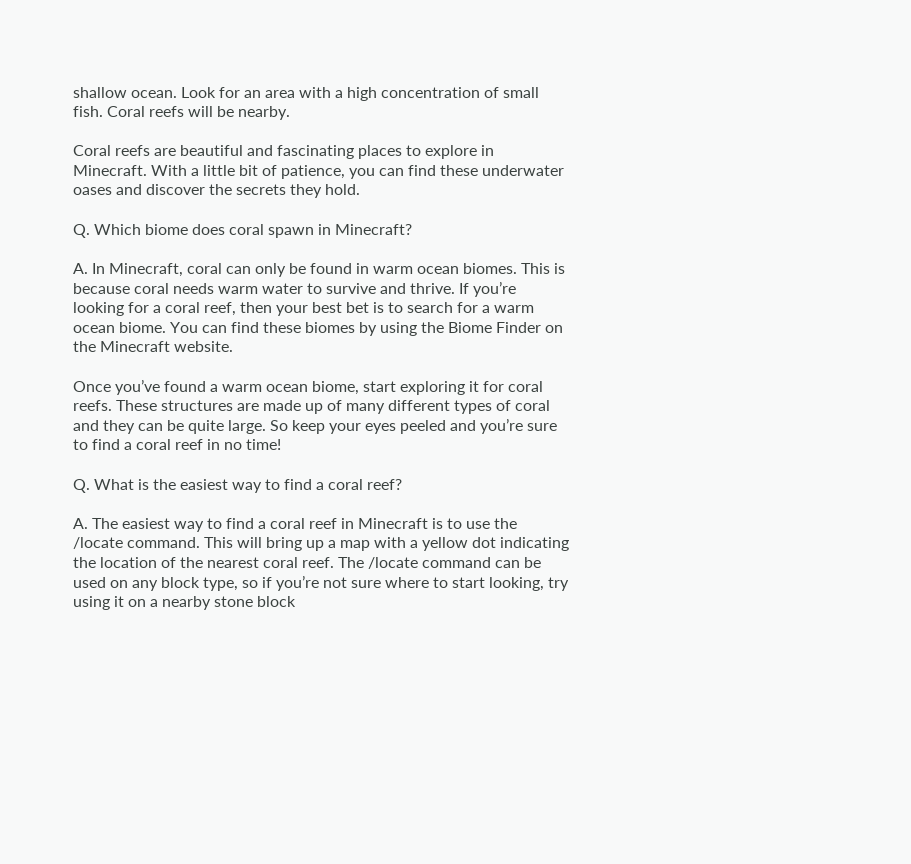shallow ocean. Look for an area with a high concentration of small fish. Coral reefs will be nearby.

Coral reefs are beautiful and fascinating places to explore in Minecraft. With a little bit of patience, you can find these underwater oases and discover the secrets they hold.

Q. Which biome does coral spawn in Minecraft?

A. In Minecraft, coral can only be found in warm ocean biomes. This is because coral needs warm water to survive and thrive. If you’re looking for a coral reef, then your best bet is to search for a warm ocean biome. You can find these biomes by using the Biome Finder on the Minecraft website.

Once you’ve found a warm ocean biome, start exploring it for coral reefs. These structures are made up of many different types of coral and they can be quite large. So keep your eyes peeled and you’re sure to find a coral reef in no time!

Q. What is the easiest way to find a coral reef?

A. The easiest way to find a coral reef in Minecraft is to use the /locate command. This will bring up a map with a yellow dot indicating the location of the nearest coral reef. The /locate command can be used on any block type, so if you’re not sure where to start looking, try using it on a nearby stone block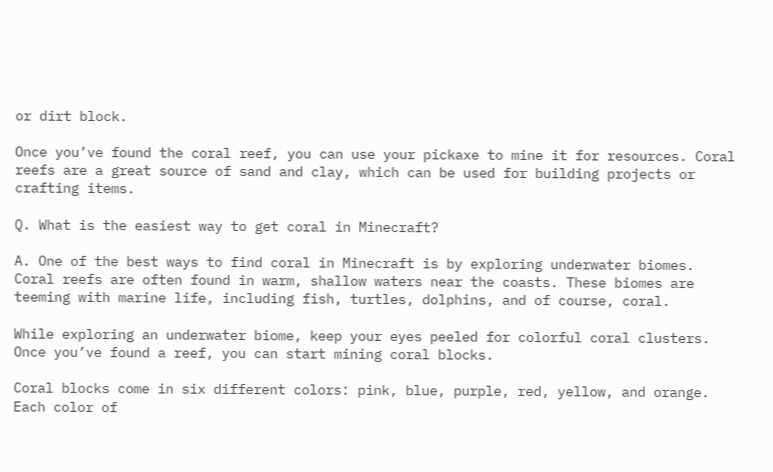or dirt block.

Once you’ve found the coral reef, you can use your pickaxe to mine it for resources. Coral reefs are a great source of sand and clay, which can be used for building projects or crafting items.

Q. What is the easiest way to get coral in Minecraft?

A. One of the best ways to find coral in Minecraft is by exploring underwater biomes. Coral reefs are often found in warm, shallow waters near the coasts. These biomes are teeming with marine life, including fish, turtles, dolphins, and of course, coral.

While exploring an underwater biome, keep your eyes peeled for colorful coral clusters. Once you’ve found a reef, you can start mining coral blocks.

Coral blocks come in six different colors: pink, blue, purple, red, yellow, and orange. Each color of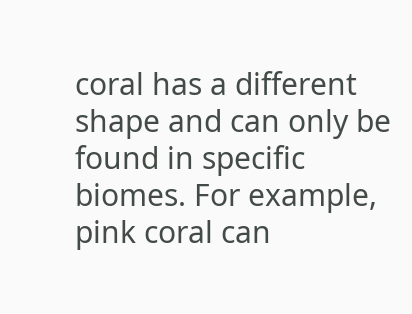coral has a different shape and can only be found in specific biomes. For example, pink coral can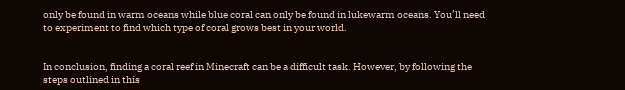only be found in warm oceans while blue coral can only be found in lukewarm oceans. You’ll need to experiment to find which type of coral grows best in your world.


In conclusion, finding a coral reef in Minecraft can be a difficult task. However, by following the steps outlined in this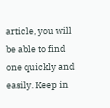article, you will be able to find one quickly and easily. Keep in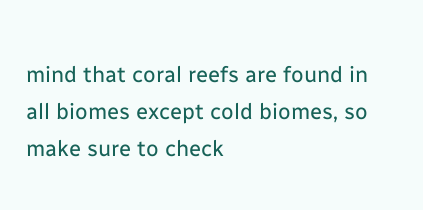mind that coral reefs are found in all biomes except cold biomes, so make sure to check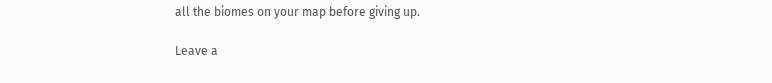all the biomes on your map before giving up.

Leave a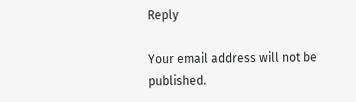Reply

Your email address will not be published.